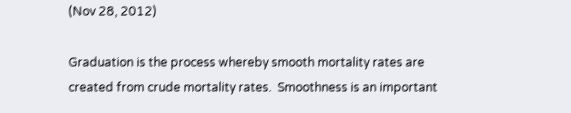(Nov 28, 2012)

Graduation is the process whereby smooth mortality rates are created from crude mortality rates.  Smoothness is an important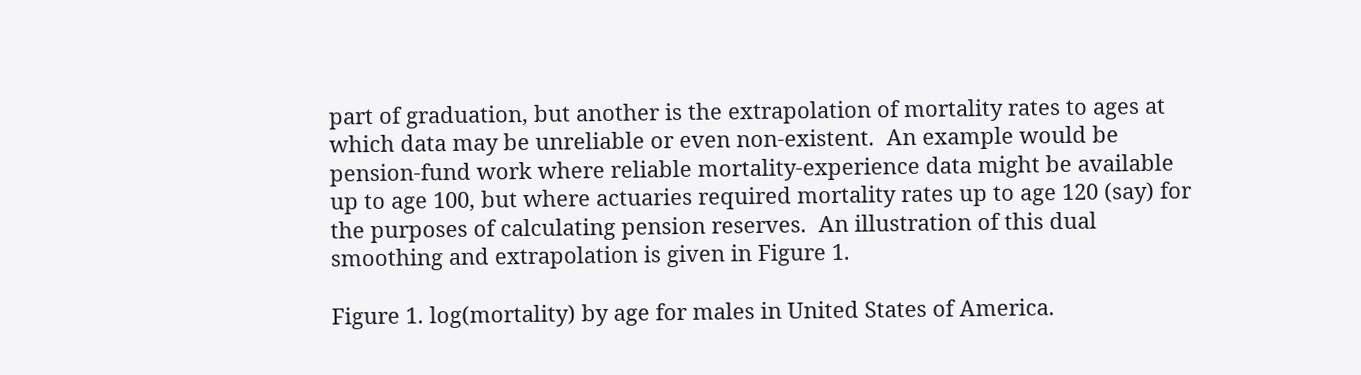part of graduation, but another is the extrapolation of mortality rates to ages at which data may be unreliable or even non-existent.  An example would be pension-fund work where reliable mortality-experience data might be available up to age 100, but where actuaries required mortality rates up to age 120 (say) for the purposes of calculating pension reserves.  An illustration of this dual smoothing and extrapolation is given in Figure 1.

Figure 1. log(mortality) by age for males in United States of America.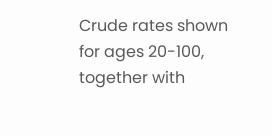Crude rates shown for ages 20-100, together with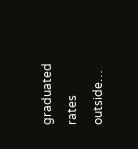graduated rates outside…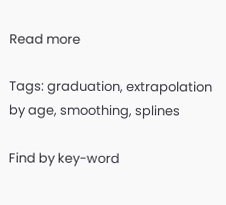Read more

Tags: graduation, extrapolation by age, smoothing, splines

Find by key-word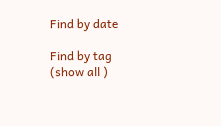Find by date

Find by tag (show all )